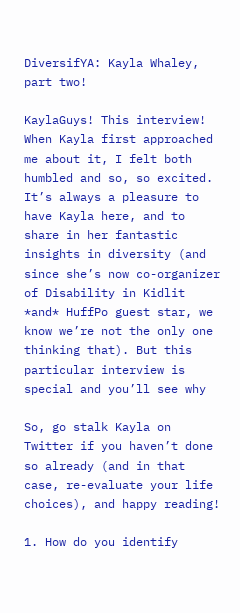DiversifYA: Kayla Whaley, part two!

KaylaGuys! This interview! When Kayla first approached me about it, I felt both humbled and so, so excited. It’s always a pleasure to have Kayla here, and to share in her fantastic insights in diversity (and since she’s now co-organizer of Disability in Kidlit *and* HuffPo guest star, we know we’re not the only one thinking that). But this particular interview is special and you’ll see why

So, go stalk Kayla on Twitter if you haven’t done so already (and in that case, re-evaluate your life choices), and happy reading!

1. How do you identify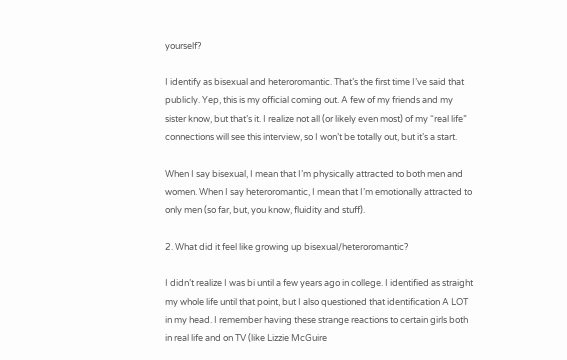yourself?

I identify as bisexual and heteroromantic. That’s the first time I’ve said that publicly. Yep, this is my official coming out. A few of my friends and my sister know, but that’s it. I realize not all (or likely even most) of my “real life” connections will see this interview, so I won’t be totally out, but it’s a start.

When I say bisexual, I mean that I’m physically attracted to both men and women. When I say heteroromantic, I mean that I’m emotionally attracted to only men (so far, but, you know, fluidity and stuff).

2. What did it feel like growing up bisexual/heteroromantic?

I didn’t realize I was bi until a few years ago in college. I identified as straight my whole life until that point, but I also questioned that identification A LOT in my head. I remember having these strange reactions to certain girls both in real life and on TV (like Lizzie McGuire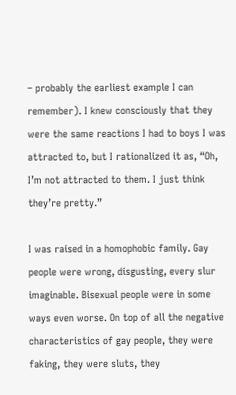– probably the earliest example I can remember). I knew consciously that they were the same reactions I had to boys I was attracted to, but I rationalized it as, “Oh, I’m not attracted to them. I just think they’re pretty.”

I was raised in a homophobic family. Gay people were wrong, disgusting, every slur imaginable. Bisexual people were in some ways even worse. On top of all the negative characteristics of gay people, they were faking, they were sluts, they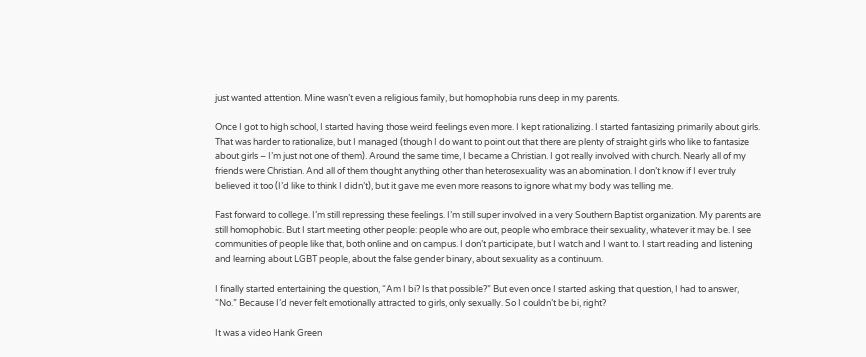just wanted attention. Mine wasn’t even a religious family, but homophobia runs deep in my parents.

Once I got to high school, I started having those weird feelings even more. I kept rationalizing. I started fantasizing primarily about girls. That was harder to rationalize, but I managed (though I do want to point out that there are plenty of straight girls who like to fantasize about girls – I’m just not one of them). Around the same time, I became a Christian. I got really involved with church. Nearly all of my friends were Christian. And all of them thought anything other than heterosexuality was an abomination. I don’t know if I ever truly believed it too (I’d like to think I didn’t), but it gave me even more reasons to ignore what my body was telling me.

Fast forward to college. I’m still repressing these feelings. I’m still super involved in a very Southern Baptist organization. My parents are still homophobic. But I start meeting other people: people who are out, people who embrace their sexuality, whatever it may be. I see communities of people like that, both online and on campus. I don’t participate, but I watch and I want to. I start reading and listening and learning about LGBT people, about the false gender binary, about sexuality as a continuum.

I finally started entertaining the question, “Am I bi? Is that possible?” But even once I started asking that question, I had to answer, “No.” Because I’d never felt emotionally attracted to girls, only sexually. So I couldn’t be bi, right?

It was a video Hank Green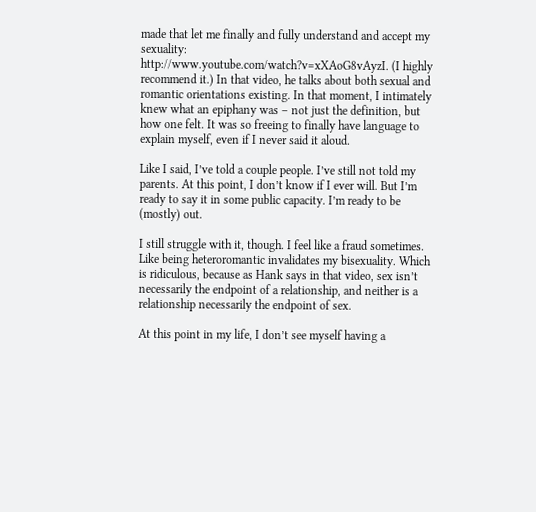made that let me finally and fully understand and accept my sexuality: http://www.youtube.com/watch?v=xXAoG8vAyzI. (I highly recommend it.) In that video, he talks about both sexual and romantic orientations existing. In that moment, I intimately knew what an epiphany was – not just the definition, but how one felt. It was so freeing to finally have language to explain myself, even if I never said it aloud.

Like I said, I’ve told a couple people. I’ve still not told my parents. At this point, I don’t know if I ever will. But I’m ready to say it in some public capacity. I’m ready to be (mostly) out.

I still struggle with it, though. I feel like a fraud sometimes. Like being heteroromantic invalidates my bisexuality. Which is ridiculous, because as Hank says in that video, sex isn’t necessarily the endpoint of a relationship, and neither is a relationship necessarily the endpoint of sex.

At this point in my life, I don’t see myself having a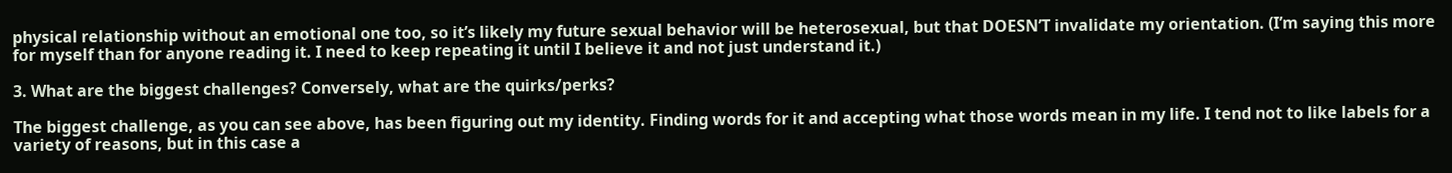physical relationship without an emotional one too, so it’s likely my future sexual behavior will be heterosexual, but that DOESN’T invalidate my orientation. (I’m saying this more for myself than for anyone reading it. I need to keep repeating it until I believe it and not just understand it.)

3. What are the biggest challenges? Conversely, what are the quirks/perks?

The biggest challenge, as you can see above, has been figuring out my identity. Finding words for it and accepting what those words mean in my life. I tend not to like labels for a variety of reasons, but in this case a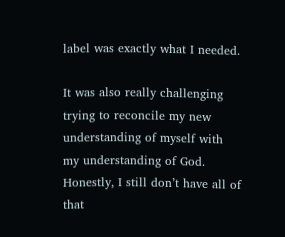label was exactly what I needed.

It was also really challenging trying to reconcile my new understanding of myself with my understanding of God. Honestly, I still don’t have all of that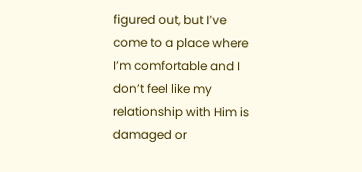figured out, but I’ve come to a place where I’m comfortable and I don’t feel like my relationship with Him is damaged or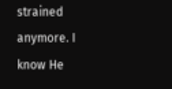strained anymore. I know He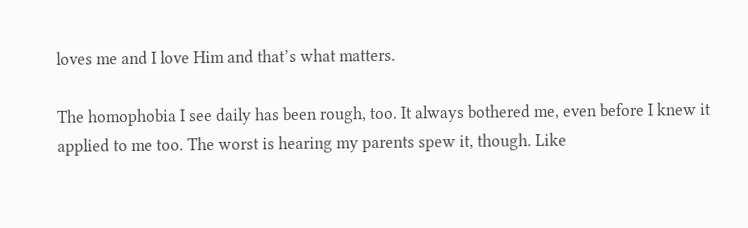loves me and I love Him and that’s what matters.

The homophobia I see daily has been rough, too. It always bothered me, even before I knew it applied to me too. The worst is hearing my parents spew it, though. Like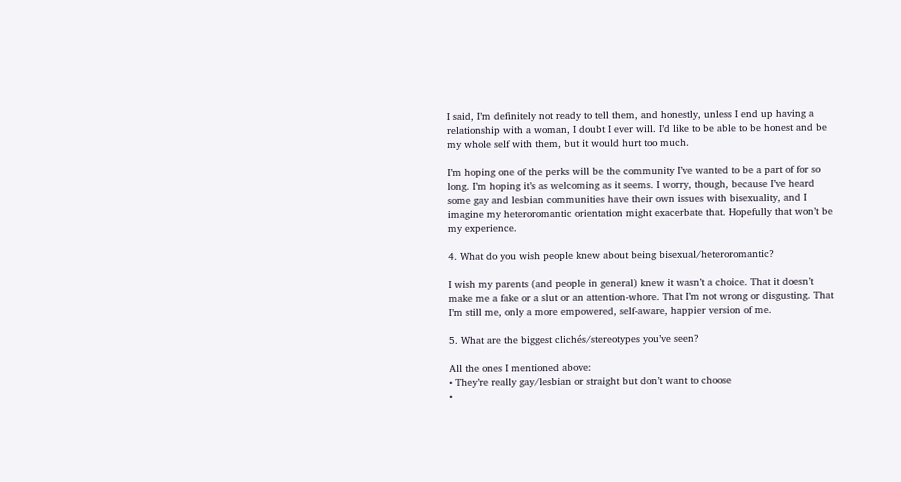I said, I’m definitely not ready to tell them, and honestly, unless I end up having a relationship with a woman, I doubt I ever will. I’d like to be able to be honest and be my whole self with them, but it would hurt too much.

I’m hoping one of the perks will be the community I’ve wanted to be a part of for so long. I’m hoping it’s as welcoming as it seems. I worry, though, because I’ve heard some gay and lesbian communities have their own issues with bisexuality, and I imagine my heteroromantic orientation might exacerbate that. Hopefully that won’t be my experience.

4. What do you wish people knew about being bisexual/heteroromantic?

I wish my parents (and people in general) knew it wasn’t a choice. That it doesn’t make me a fake or a slut or an attention-whore. That I’m not wrong or disgusting. That I’m still me, only a more empowered, self-aware, happier version of me.

5. What are the biggest clichés/stereotypes you’ve seen?

All the ones I mentioned above:
• They’re really gay/lesbian or straight but don’t want to choose
•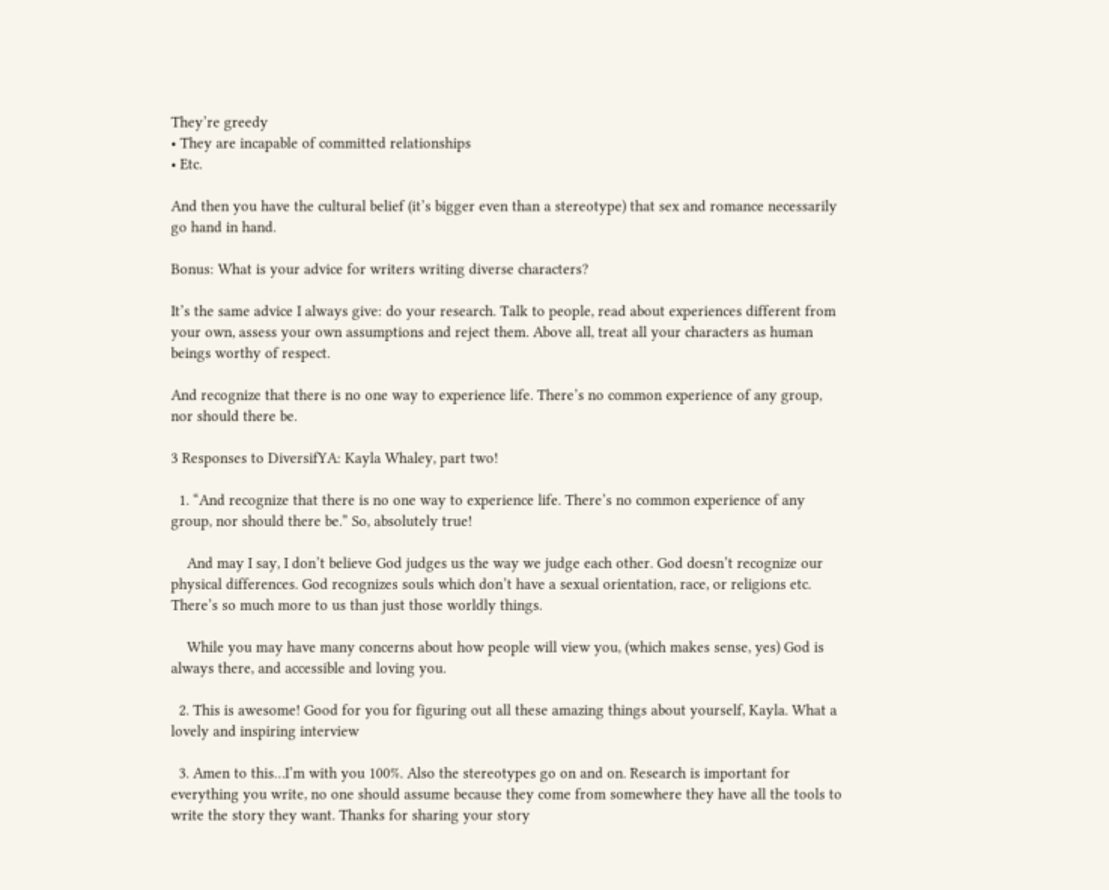They’re greedy
• They are incapable of committed relationships
• Etc.

And then you have the cultural belief (it’s bigger even than a stereotype) that sex and romance necessarily go hand in hand.

Bonus: What is your advice for writers writing diverse characters?

It’s the same advice I always give: do your research. Talk to people, read about experiences different from your own, assess your own assumptions and reject them. Above all, treat all your characters as human beings worthy of respect.

And recognize that there is no one way to experience life. There’s no common experience of any group, nor should there be.

3 Responses to DiversifYA: Kayla Whaley, part two!

  1. “And recognize that there is no one way to experience life. There’s no common experience of any group, nor should there be.” So, absolutely true!

    And may I say, I don’t believe God judges us the way we judge each other. God doesn’t recognize our physical differences. God recognizes souls which don’t have a sexual orientation, race, or religions etc. There’s so much more to us than just those worldly things.

    While you may have many concerns about how people will view you, (which makes sense, yes) God is always there, and accessible and loving you.

  2. This is awesome! Good for you for figuring out all these amazing things about yourself, Kayla. What a lovely and inspiring interview

  3. Amen to this…I’m with you 100%. Also the stereotypes go on and on. Research is important for everything you write, no one should assume because they come from somewhere they have all the tools to write the story they want. Thanks for sharing your story